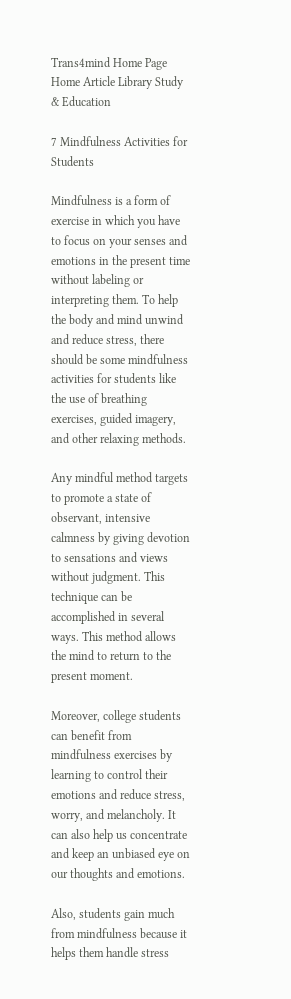Trans4mind Home Page
Home Article Library Study & Education

7 Mindfulness Activities for Students

Mindfulness is a form of exercise in which you have to focus on your senses and emotions in the present time without labeling or interpreting them. To help the body and mind unwind and reduce stress, there should be some mindfulness activities for students like the use of breathing exercises, guided imagery, and other relaxing methods.

Any mindful method targets to promote a state of observant, intensive calmness by giving devotion to sensations and views without judgment. This technique can be accomplished in several ways. This method allows the mind to return to the present moment.

Moreover, college students can benefit from mindfulness exercises by learning to control their emotions and reduce stress, worry, and melancholy. It can also help us concentrate and keep an unbiased eye on our thoughts and emotions.

Also, students gain much from mindfulness because it helps them handle stress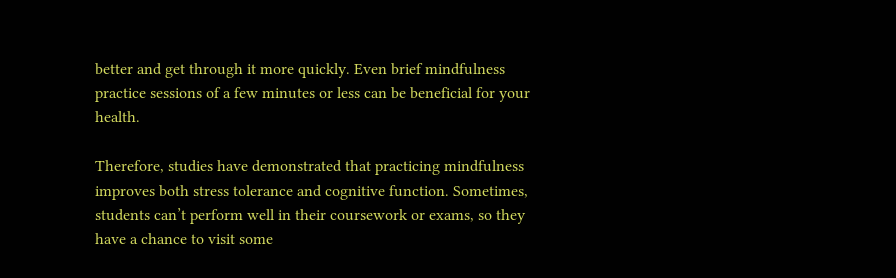better and get through it more quickly. Even brief mindfulness practice sessions of a few minutes or less can be beneficial for your health.

Therefore, studies have demonstrated that practicing mindfulness improves both stress tolerance and cognitive function. Sometimes, students can’t perform well in their coursework or exams, so they have a chance to visit some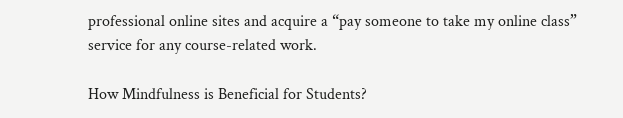professional online sites and acquire a “pay someone to take my online class” service for any course-related work.

How Mindfulness is Beneficial for Students?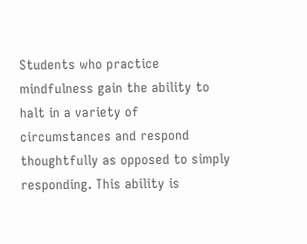Students who practice mindfulness gain the ability to halt in a variety of circumstances and respond thoughtfully as opposed to simply responding. This ability is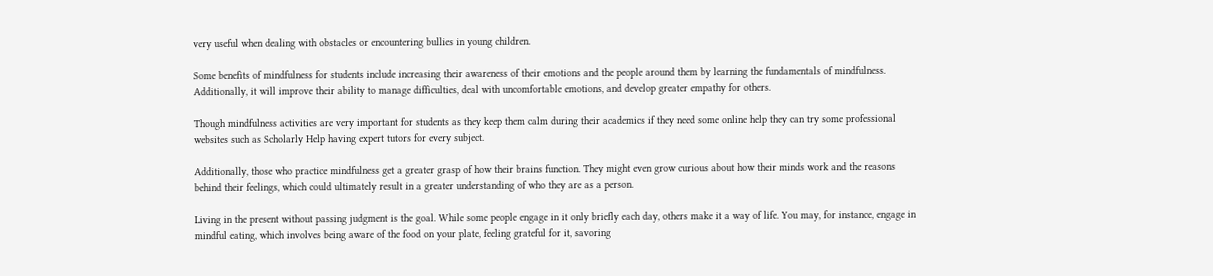very useful when dealing with obstacles or encountering bullies in young children.

Some benefits of mindfulness for students include increasing their awareness of their emotions and the people around them by learning the fundamentals of mindfulness. Additionally, it will improve their ability to manage difficulties, deal with uncomfortable emotions, and develop greater empathy for others.

Though mindfulness activities are very important for students as they keep them calm during their academics if they need some online help they can try some professional websites such as Scholarly Help having expert tutors for every subject.

Additionally, those who practice mindfulness get a greater grasp of how their brains function. They might even grow curious about how their minds work and the reasons behind their feelings, which could ultimately result in a greater understanding of who they are as a person.

Living in the present without passing judgment is the goal. While some people engage in it only briefly each day, others make it a way of life. You may, for instance, engage in mindful eating, which involves being aware of the food on your plate, feeling grateful for it, savoring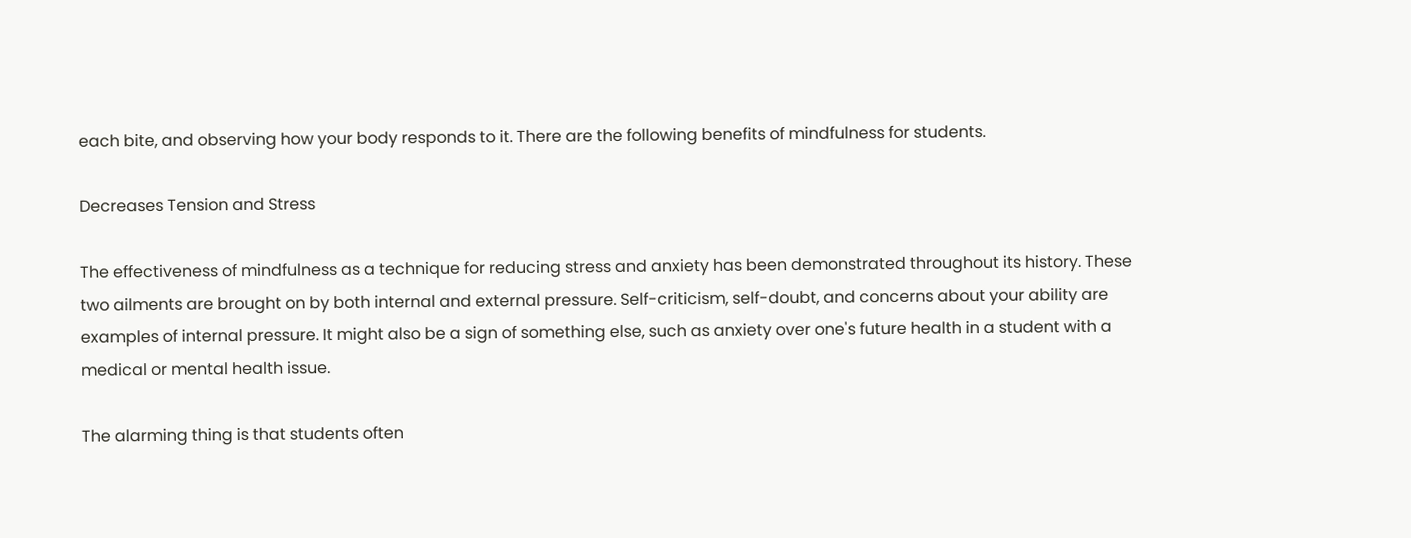each bite, and observing how your body responds to it. There are the following benefits of mindfulness for students.

Decreases Tension and Stress

The effectiveness of mindfulness as a technique for reducing stress and anxiety has been demonstrated throughout its history. These two ailments are brought on by both internal and external pressure. Self-criticism, self-doubt, and concerns about your ability are examples of internal pressure. It might also be a sign of something else, such as anxiety over one's future health in a student with a medical or mental health issue.

The alarming thing is that students often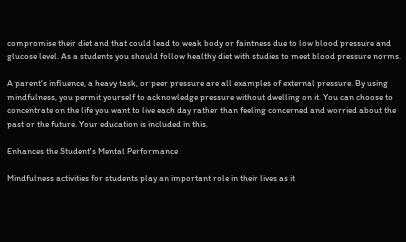compromise their diet and that could lead to weak body or faintness due to low blood pressure and glucose level. As a students you should follow healthy diet with studies to meet blood pressure norms.

A parent's influence, a heavy task, or peer pressure are all examples of external pressure. By using mindfulness, you permit yourself to acknowledge pressure without dwelling on it. You can choose to concentrate on the life you want to live each day rather than feeling concerned and worried about the past or the future. Your education is included in this.

Enhances the Student's Mental Performance

Mindfulness activities for students play an important role in their lives as it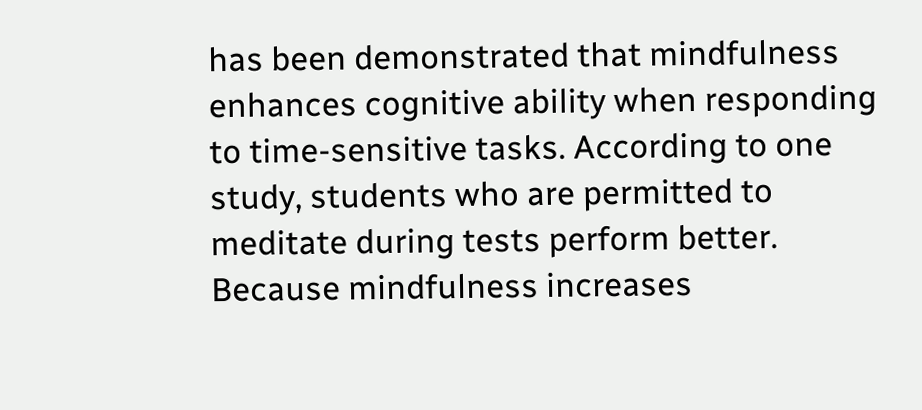has been demonstrated that mindfulness enhances cognitive ability when responding to time-sensitive tasks. According to one study, students who are permitted to meditate during tests perform better. Because mindfulness increases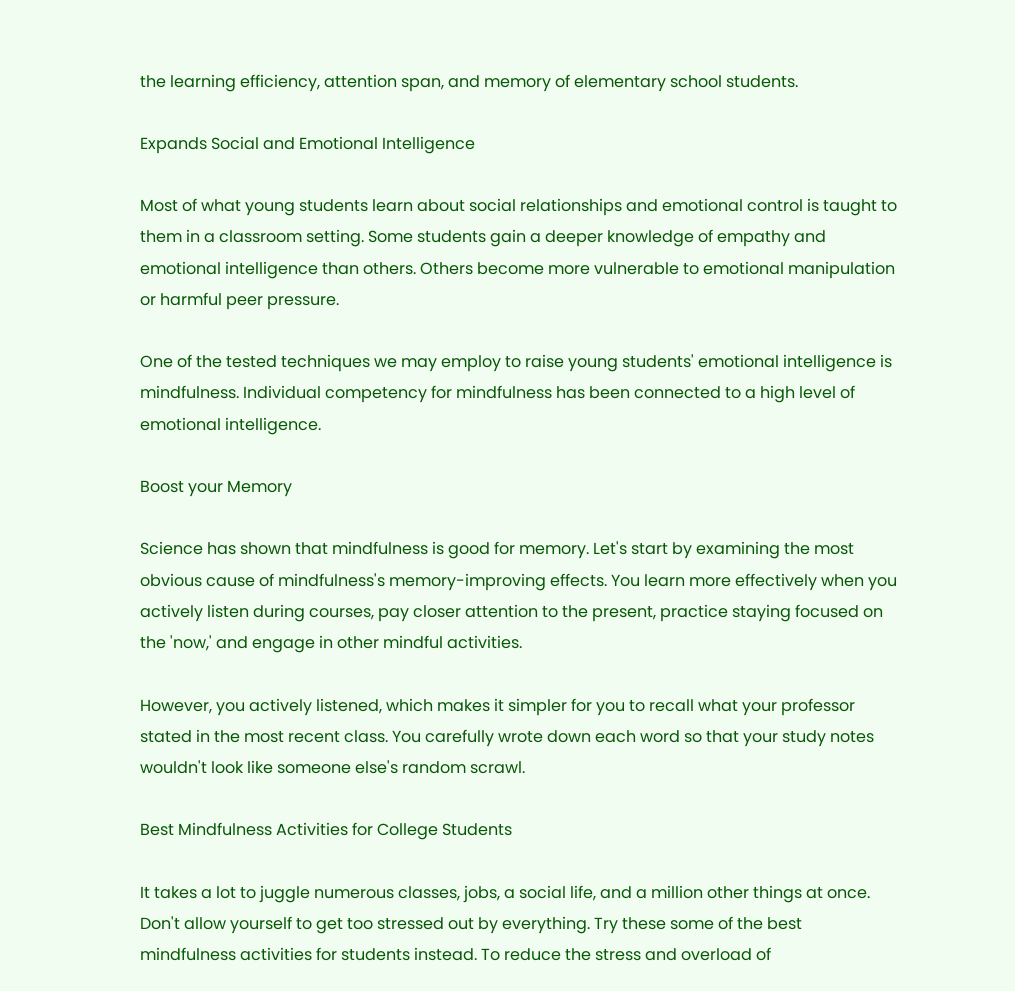the learning efficiency, attention span, and memory of elementary school students.

Expands Social and Emotional Intelligence

Most of what young students learn about social relationships and emotional control is taught to them in a classroom setting. Some students gain a deeper knowledge of empathy and emotional intelligence than others. Others become more vulnerable to emotional manipulation or harmful peer pressure.

One of the tested techniques we may employ to raise young students' emotional intelligence is mindfulness. Individual competency for mindfulness has been connected to a high level of emotional intelligence.

Boost your Memory

Science has shown that mindfulness is good for memory. Let's start by examining the most obvious cause of mindfulness's memory-improving effects. You learn more effectively when you actively listen during courses, pay closer attention to the present, practice staying focused on the 'now,' and engage in other mindful activities.

However, you actively listened, which makes it simpler for you to recall what your professor stated in the most recent class. You carefully wrote down each word so that your study notes wouldn't look like someone else's random scrawl.

Best Mindfulness Activities for College Students

It takes a lot to juggle numerous classes, jobs, a social life, and a million other things at once. Don't allow yourself to get too stressed out by everything. Try these some of the best mindfulness activities for students instead. To reduce the stress and overload of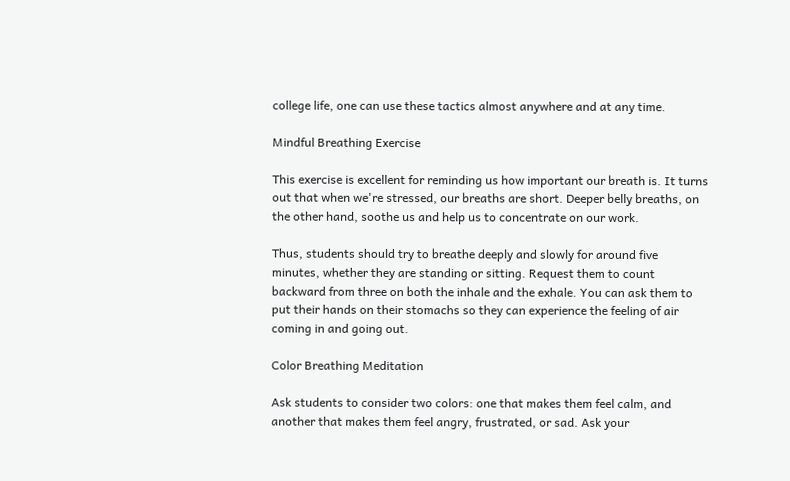college life, one can use these tactics almost anywhere and at any time.

Mindful Breathing Exercise

This exercise is excellent for reminding us how important our breath is. It turns out that when we're stressed, our breaths are short. Deeper belly breaths, on the other hand, soothe us and help us to concentrate on our work.

Thus, students should try to breathe deeply and slowly for around five minutes, whether they are standing or sitting. Request them to count backward from three on both the inhale and the exhale. You can ask them to put their hands on their stomachs so they can experience the feeling of air coming in and going out.

Color Breathing Meditation

Ask students to consider two colors: one that makes them feel calm, and another that makes them feel angry, frustrated, or sad. Ask your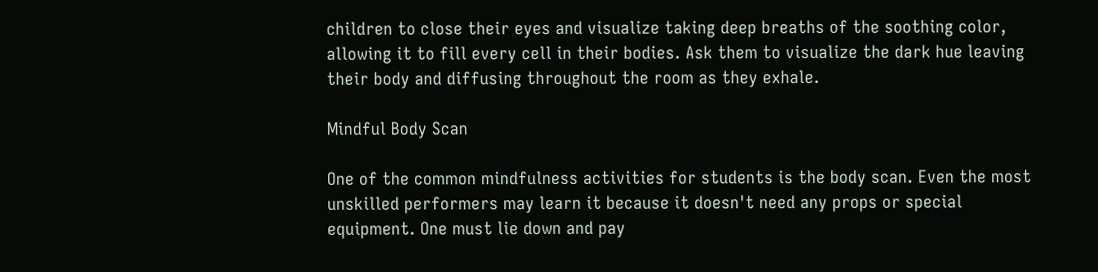children to close their eyes and visualize taking deep breaths of the soothing color, allowing it to fill every cell in their bodies. Ask them to visualize the dark hue leaving their body and diffusing throughout the room as they exhale.

Mindful Body Scan

One of the common mindfulness activities for students is the body scan. Even the most unskilled performers may learn it because it doesn't need any props or special equipment. One must lie down and pay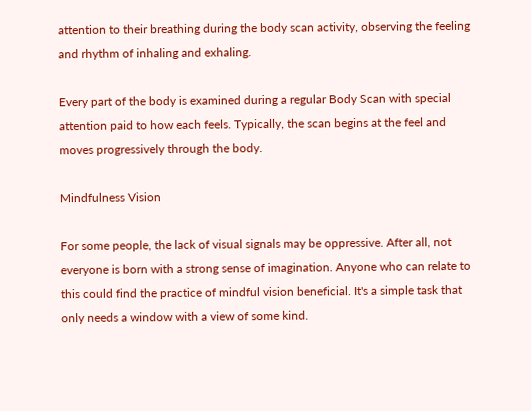attention to their breathing during the body scan activity, observing the feeling and rhythm of inhaling and exhaling.

Every part of the body is examined during a regular Body Scan with special attention paid to how each feels. Typically, the scan begins at the feel and moves progressively through the body.

Mindfulness Vision

For some people, the lack of visual signals may be oppressive. After all, not everyone is born with a strong sense of imagination. Anyone who can relate to this could find the practice of mindful vision beneficial. It's a simple task that only needs a window with a view of some kind.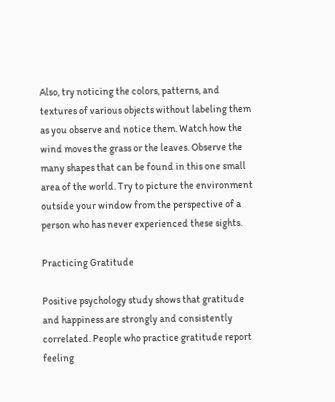Also, try noticing the colors, patterns, and textures of various objects without labeling them as you observe and notice them. Watch how the wind moves the grass or the leaves. Observe the many shapes that can be found in this one small area of the world. Try to picture the environment outside your window from the perspective of a person who has never experienced these sights.

Practicing Gratitude

Positive psychology study shows that gratitude and happiness are strongly and consistently correlated. People who practice gratitude report feeling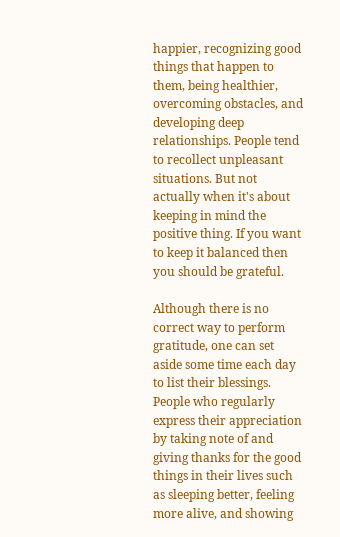happier, recognizing good things that happen to them, being healthier, overcoming obstacles, and developing deep relationships. People tend to recollect unpleasant situations. But not actually when it's about keeping in mind the positive thing. If you want to keep it balanced then you should be grateful.

Although there is no correct way to perform gratitude, one can set aside some time each day to list their blessings. People who regularly express their appreciation by taking note of and giving thanks for the good things in their lives such as sleeping better, feeling more alive, and showing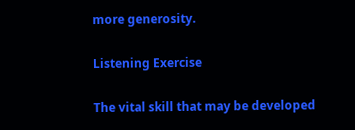more generosity.

Listening Exercise

The vital skill that may be developed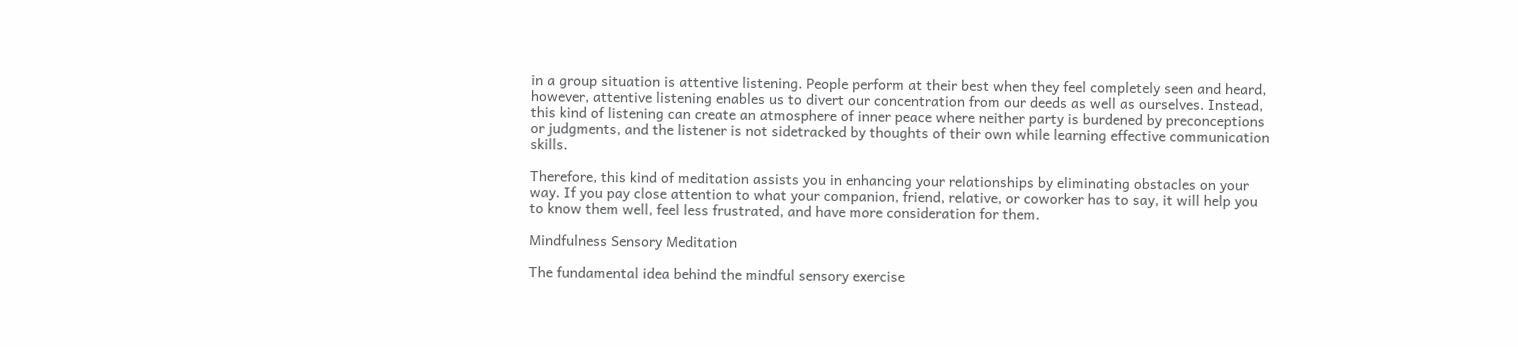in a group situation is attentive listening. People perform at their best when they feel completely seen and heard, however, attentive listening enables us to divert our concentration from our deeds as well as ourselves. Instead, this kind of listening can create an atmosphere of inner peace where neither party is burdened by preconceptions or judgments, and the listener is not sidetracked by thoughts of their own while learning effective communication skills.

Therefore, this kind of meditation assists you in enhancing your relationships by eliminating obstacles on your way. If you pay close attention to what your companion, friend, relative, or coworker has to say, it will help you to know them well, feel less frustrated, and have more consideration for them.

Mindfulness Sensory Meditation

The fundamental idea behind the mindful sensory exercise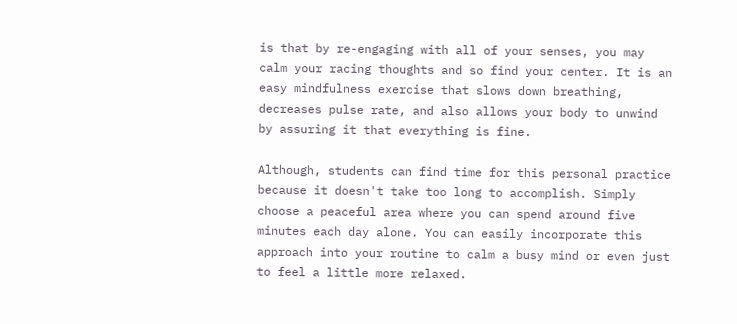is that by re-engaging with all of your senses, you may calm your racing thoughts and so find your center. It is an easy mindfulness exercise that slows down breathing, decreases pulse rate, and also allows your body to unwind by assuring it that everything is fine.

Although, students can find time for this personal practice because it doesn't take too long to accomplish. Simply choose a peaceful area where you can spend around five minutes each day alone. You can easily incorporate this approach into your routine to calm a busy mind or even just to feel a little more relaxed.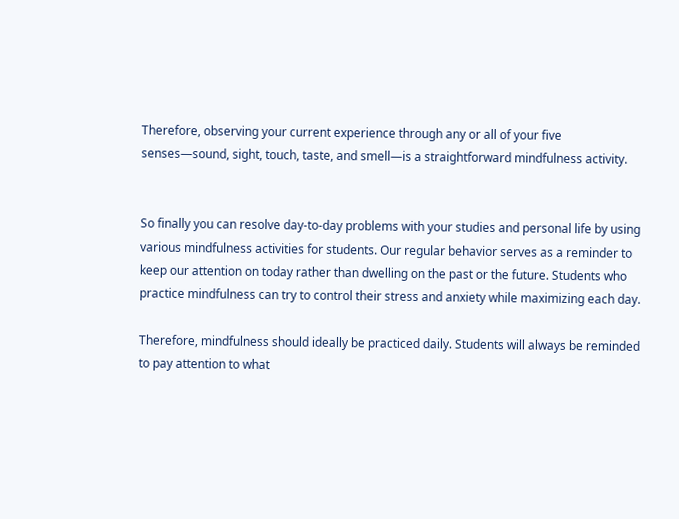Therefore, observing your current experience through any or all of your five senses—sound, sight, touch, taste, and smell—is a straightforward mindfulness activity.


So finally you can resolve day-to-day problems with your studies and personal life by using various mindfulness activities for students. Our regular behavior serves as a reminder to keep our attention on today rather than dwelling on the past or the future. Students who practice mindfulness can try to control their stress and anxiety while maximizing each day.

Therefore, mindfulness should ideally be practiced daily. Students will always be reminded to pay attention to what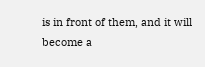is in front of them, and it will become a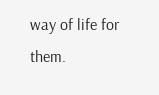way of life for them.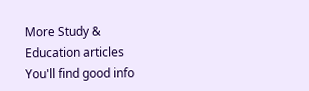More Study & Education articles
You'll find good info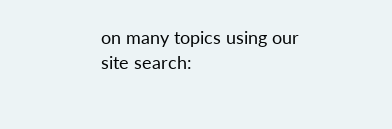on many topics using our site search: